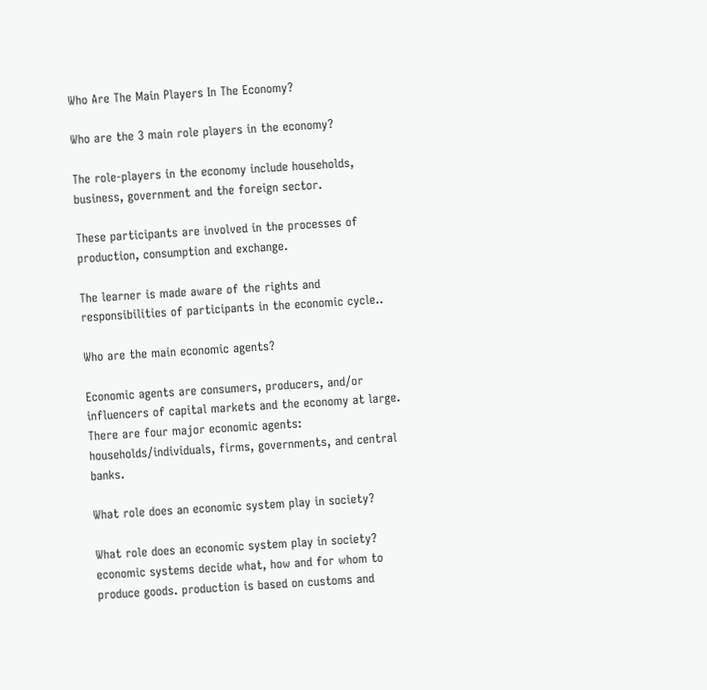Who Are The Main Players In The Economy?

Who are the 3 main role players in the economy?

The role-players in the economy include households, business, government and the foreign sector.

These participants are involved in the processes of production, consumption and exchange.

The learner is made aware of the rights and responsibilities of participants in the economic cycle..

Who are the main economic agents?

Economic agents are consumers, producers, and/or influencers of capital markets and the economy at large. There are four major economic agents: households/individuals, firms, governments, and central banks.

What role does an economic system play in society?

What role does an economic system play in society? economic systems decide what, how and for whom to produce goods. production is based on customs and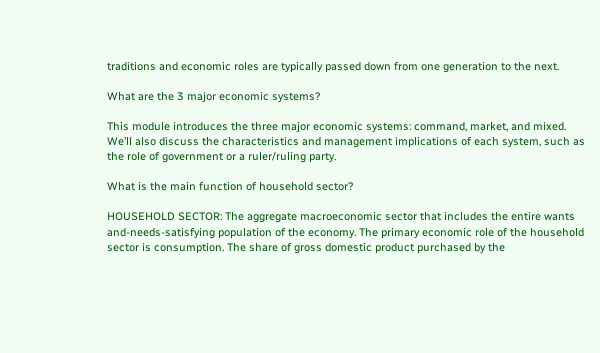traditions and economic roles are typically passed down from one generation to the next.

What are the 3 major economic systems?

This module introduces the three major economic systems: command, market, and mixed. We’ll also discuss the characteristics and management implications of each system, such as the role of government or a ruler/ruling party.

What is the main function of household sector?

HOUSEHOLD SECTOR: The aggregate macroeconomic sector that includes the entire wants and-needs-satisfying population of the economy. The primary economic role of the household sector is consumption. The share of gross domestic product purchased by the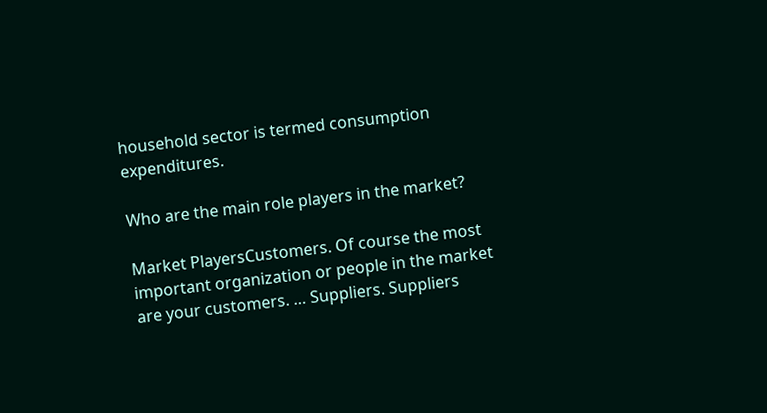household sector is termed consumption expenditures.

Who are the main role players in the market?

Market PlayersCustomers. Of course the most important organization or people in the market are your customers. … Suppliers. Suppliers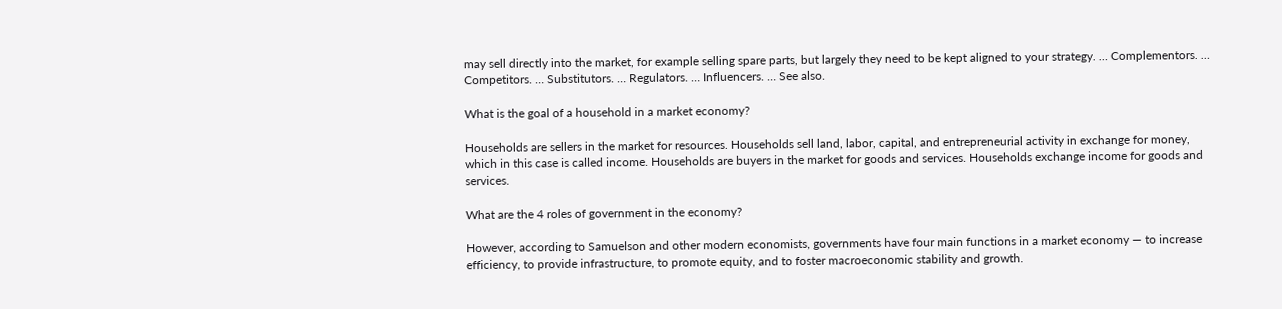may sell directly into the market, for example selling spare parts, but largely they need to be kept aligned to your strategy. … Complementors. … Competitors. … Substitutors. … Regulators. … Influencers. … See also.

What is the goal of a household in a market economy?

Households are sellers in the market for resources. Households sell land, labor, capital, and entrepreneurial activity in exchange for money, which in this case is called income. Households are buyers in the market for goods and services. Households exchange income for goods and services.

What are the 4 roles of government in the economy?

However, according to Samuelson and other modern economists, governments have four main functions in a market economy — to increase efficiency, to provide infrastructure, to promote equity, and to foster macroeconomic stability and growth.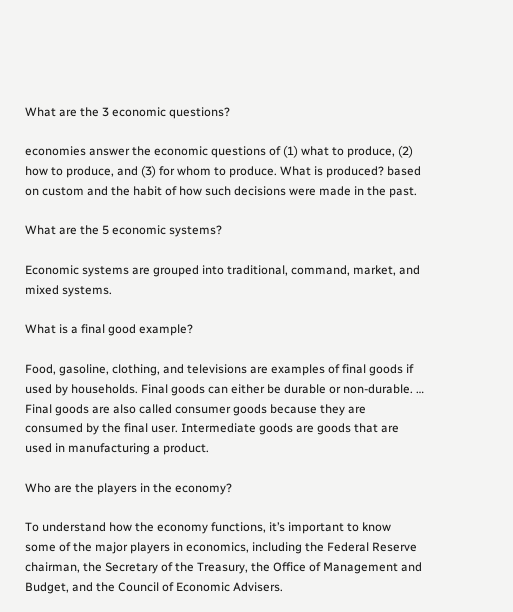What are the 3 economic questions?

economies answer the economic questions of (1) what to produce, (2) how to produce, and (3) for whom to produce. What is produced? based on custom and the habit of how such decisions were made in the past.

What are the 5 economic systems?

Economic systems are grouped into traditional, command, market, and mixed systems.

What is a final good example?

Food, gasoline, clothing, and televisions are examples of final goods if used by households. Final goods can either be durable or non-durable. … Final goods are also called consumer goods because they are consumed by the final user. Intermediate goods are goods that are used in manufacturing a product.

Who are the players in the economy?

To understand how the economy functions, it’s important to know some of the major players in economics, including the Federal Reserve chairman, the Secretary of the Treasury, the Office of Management and Budget, and the Council of Economic Advisers.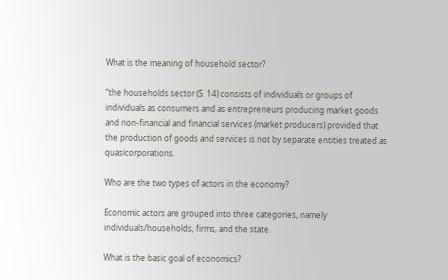What is the meaning of household sector?

“the households sector (S. 14) consists of individuals or groups of individuals as consumers and as entrepreneurs producing market goods and non-financial and financial services (market producers) provided that the production of goods and services is not by separate entities treated as quasicorporations.

Who are the two types of actors in the economy?

Economic actors are grouped into three categories, namely individuals/households, firms, and the state.

What is the basic goal of economics?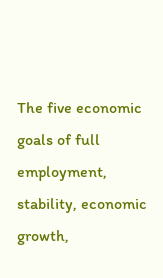The five economic goals of full employment, stability, economic growth,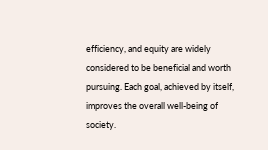efficiency, and equity are widely considered to be beneficial and worth pursuing. Each goal, achieved by itself, improves the overall well-being of society.